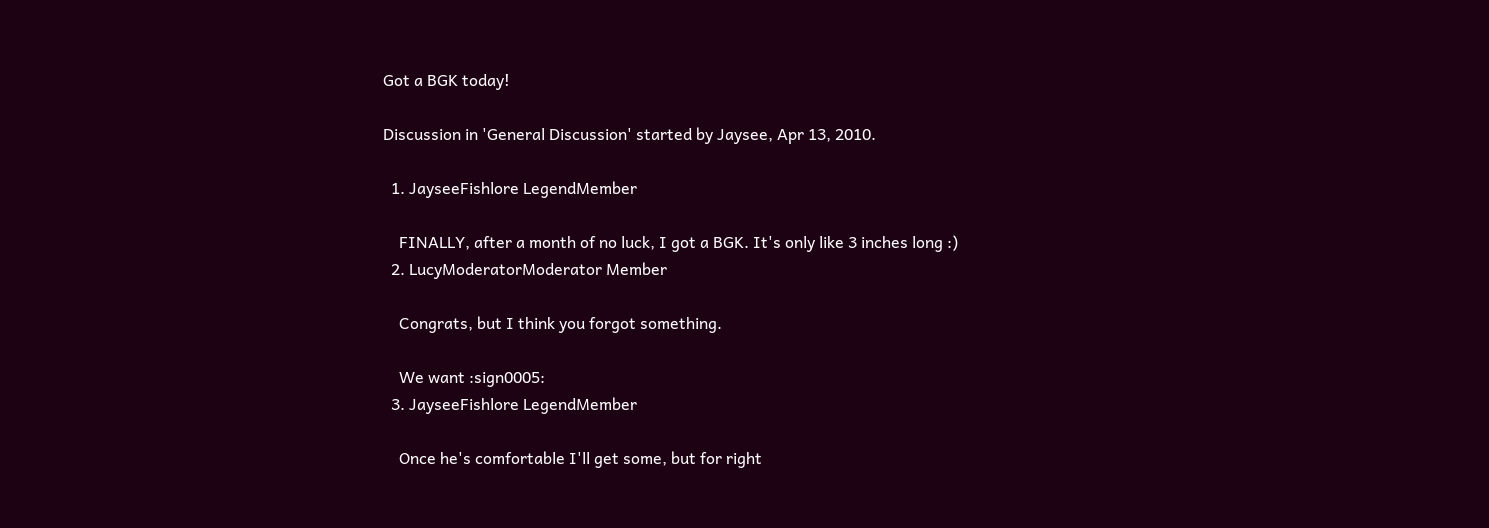Got a BGK today!

Discussion in 'General Discussion' started by Jaysee, Apr 13, 2010.

  1. JayseeFishlore LegendMember

    FINALLY, after a month of no luck, I got a BGK. It's only like 3 inches long :)
  2. LucyModeratorModerator Member

    Congrats, but I think you forgot something.

    We want :sign0005:
  3. JayseeFishlore LegendMember

    Once he's comfortable I'll get some, but for right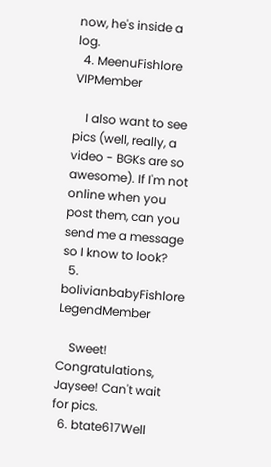now, he's inside a log.
  4. MeenuFishlore VIPMember

    I also want to see pics (well, really, a video - BGKs are so awesome). If I'm not online when you post them, can you send me a message so I know to look?
  5. bolivianbabyFishlore LegendMember

    Sweet! Congratulations, Jaysee! Can't wait for pics.
  6. btate617Well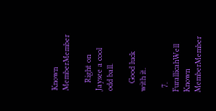Known MemberMember

    Right on Jaysee a cool odd ball.

    Good luck with it.

  7. FurallicahWell Known MemberMember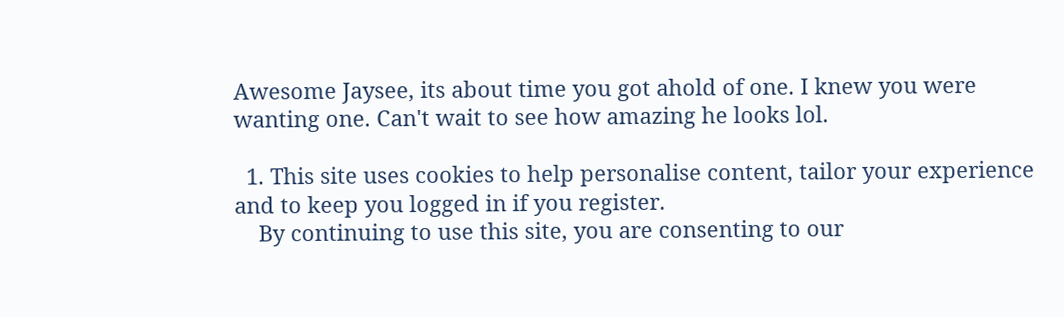Awesome Jaysee, its about time you got ahold of one. I knew you were wanting one. Can't wait to see how amazing he looks lol.

  1. This site uses cookies to help personalise content, tailor your experience and to keep you logged in if you register.
    By continuing to use this site, you are consenting to our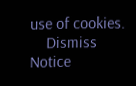use of cookies.
    Dismiss Notice